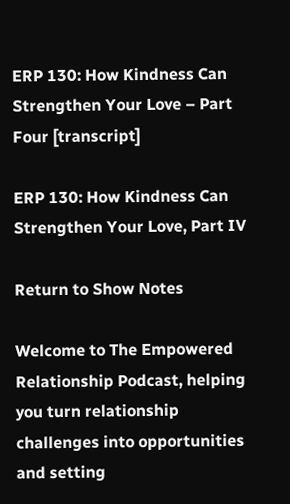ERP 130: How Kindness Can Strengthen Your Love – Part Four [transcript]

ERP 130: How Kindness Can Strengthen Your Love, Part IV

Return to Show Notes

Welcome to The Empowered Relationship Podcast, helping you turn relationship challenges into opportunities and setting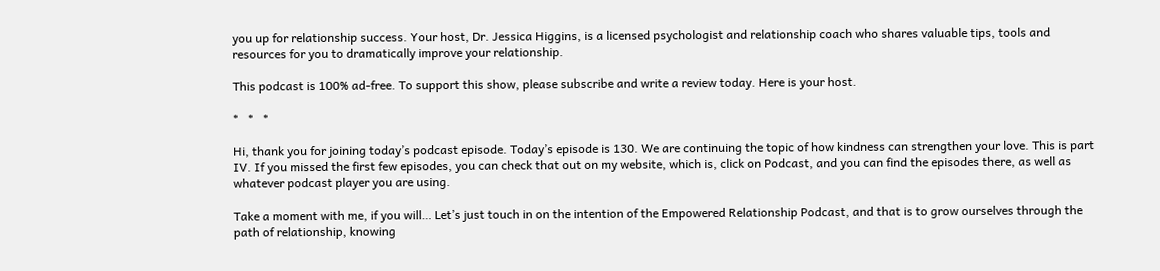you up for relationship success. Your host, Dr. Jessica Higgins, is a licensed psychologist and relationship coach who shares valuable tips, tools and resources for you to dramatically improve your relationship.

This podcast is 100% ad-free. To support this show, please subscribe and write a review today. Here is your host.

*   *   *

Hi, thank you for joining today’s podcast episode. Today’s episode is 130. We are continuing the topic of how kindness can strengthen your love. This is part IV. If you missed the first few episodes, you can check that out on my website, which is, click on Podcast, and you can find the episodes there, as well as whatever podcast player you are using.

Take a moment with me, if you will… Let’s just touch in on the intention of the Empowered Relationship Podcast, and that is to grow ourselves through the path of relationship, knowing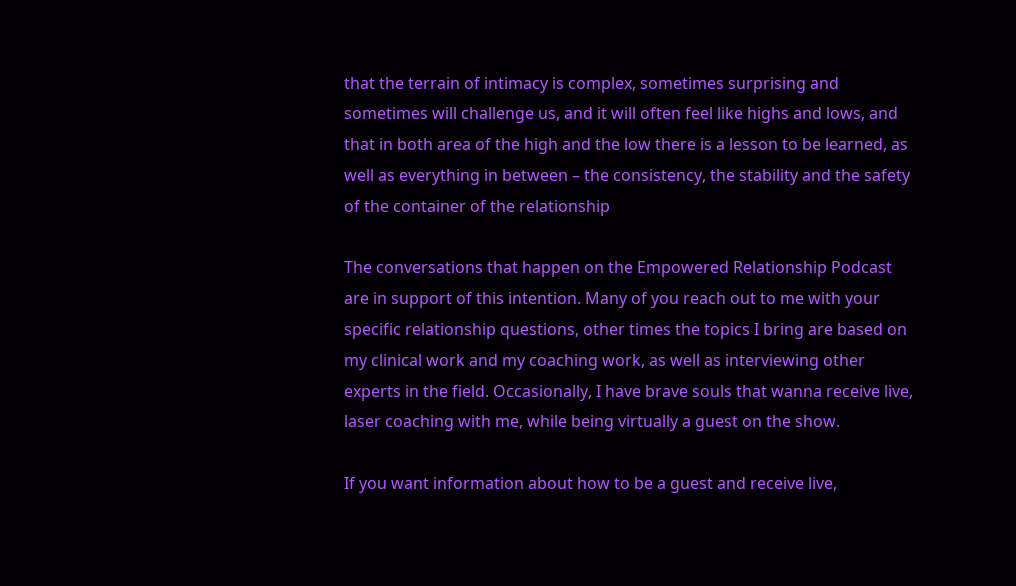that the terrain of intimacy is complex, sometimes surprising and sometimes will challenge us, and it will often feel like highs and lows, and that in both area of the high and the low there is a lesson to be learned, as well as everything in between – the consistency, the stability and the safety of the container of the relationship

The conversations that happen on the Empowered Relationship Podcast are in support of this intention. Many of you reach out to me with your specific relationship questions, other times the topics I bring are based on my clinical work and my coaching work, as well as interviewing other experts in the field. Occasionally, I have brave souls that wanna receive live, laser coaching with me, while being virtually a guest on the show.

If you want information about how to be a guest and receive live,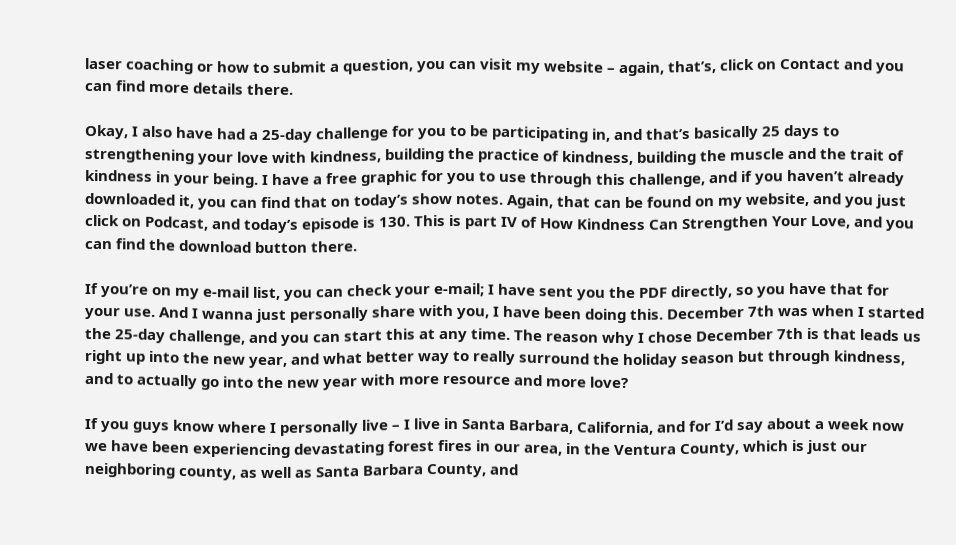laser coaching or how to submit a question, you can visit my website – again, that’s, click on Contact and you can find more details there.

Okay, I also have had a 25-day challenge for you to be participating in, and that’s basically 25 days to strengthening your love with kindness, building the practice of kindness, building the muscle and the trait of kindness in your being. I have a free graphic for you to use through this challenge, and if you haven’t already downloaded it, you can find that on today’s show notes. Again, that can be found on my website, and you just click on Podcast, and today’s episode is 130. This is part IV of How Kindness Can Strengthen Your Love, and you can find the download button there.

If you’re on my e-mail list, you can check your e-mail; I have sent you the PDF directly, so you have that for your use. And I wanna just personally share with you, I have been doing this. December 7th was when I started the 25-day challenge, and you can start this at any time. The reason why I chose December 7th is that leads us right up into the new year, and what better way to really surround the holiday season but through kindness, and to actually go into the new year with more resource and more love?

If you guys know where I personally live – I live in Santa Barbara, California, and for I’d say about a week now we have been experiencing devastating forest fires in our area, in the Ventura County, which is just our neighboring county, as well as Santa Barbara County, and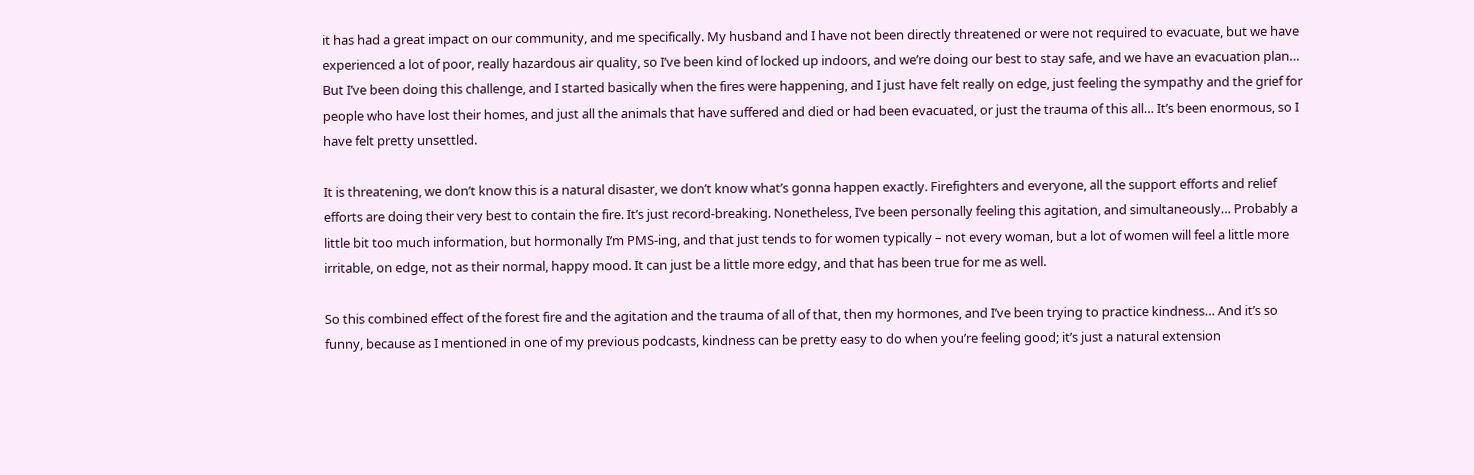it has had a great impact on our community, and me specifically. My husband and I have not been directly threatened or were not required to evacuate, but we have experienced a lot of poor, really hazardous air quality, so I’ve been kind of locked up indoors, and we’re doing our best to stay safe, and we have an evacuation plan… But I’ve been doing this challenge, and I started basically when the fires were happening, and I just have felt really on edge, just feeling the sympathy and the grief for people who have lost their homes, and just all the animals that have suffered and died or had been evacuated, or just the trauma of this all… It’s been enormous, so I have felt pretty unsettled.

It is threatening, we don’t know this is a natural disaster, we don’t know what’s gonna happen exactly. Firefighters and everyone, all the support efforts and relief efforts are doing their very best to contain the fire. It’s just record-breaking. Nonetheless, I’ve been personally feeling this agitation, and simultaneously… Probably a little bit too much information, but hormonally I’m PMS-ing, and that just tends to for women typically – not every woman, but a lot of women will feel a little more irritable, on edge, not as their normal, happy mood. It can just be a little more edgy, and that has been true for me as well.

So this combined effect of the forest fire and the agitation and the trauma of all of that, then my hormones, and I’ve been trying to practice kindness… And it’s so funny, because as I mentioned in one of my previous podcasts, kindness can be pretty easy to do when you’re feeling good; it’s just a natural extension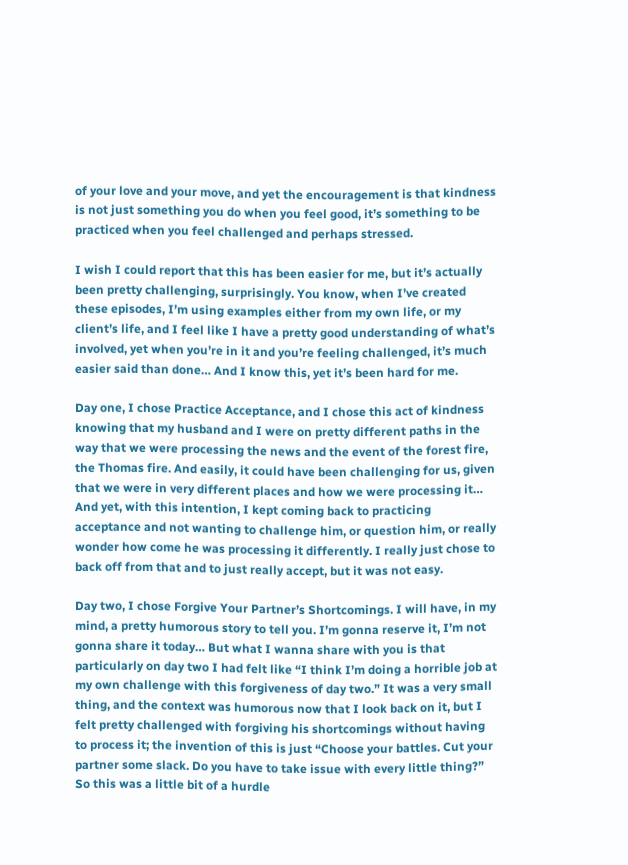of your love and your move, and yet the encouragement is that kindness is not just something you do when you feel good, it’s something to be practiced when you feel challenged and perhaps stressed.

I wish I could report that this has been easier for me, but it’s actually been pretty challenging, surprisingly. You know, when I’ve created these episodes, I’m using examples either from my own life, or my client’s life, and I feel like I have a pretty good understanding of what’s involved, yet when you’re in it and you’re feeling challenged, it’s much easier said than done… And I know this, yet it’s been hard for me.

Day one, I chose Practice Acceptance, and I chose this act of kindness knowing that my husband and I were on pretty different paths in the way that we were processing the news and the event of the forest fire, the Thomas fire. And easily, it could have been challenging for us, given that we were in very different places and how we were processing it… And yet, with this intention, I kept coming back to practicing acceptance and not wanting to challenge him, or question him, or really wonder how come he was processing it differently. I really just chose to back off from that and to just really accept, but it was not easy.

Day two, I chose Forgive Your Partner’s Shortcomings. I will have, in my mind, a pretty humorous story to tell you. I’m gonna reserve it, I’m not gonna share it today… But what I wanna share with you is that particularly on day two I had felt like “I think I’m doing a horrible job at my own challenge with this forgiveness of day two.” It was a very small thing, and the context was humorous now that I look back on it, but I felt pretty challenged with forgiving his shortcomings without having to process it; the invention of this is just “Choose your battles. Cut your partner some slack. Do you have to take issue with every little thing?” So this was a little bit of a hurdle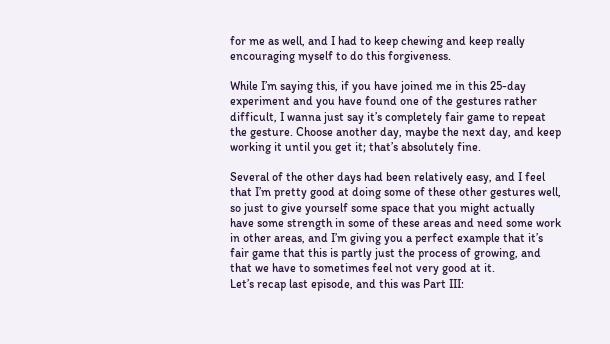for me as well, and I had to keep chewing and keep really encouraging myself to do this forgiveness.

While I’m saying this, if you have joined me in this 25-day experiment and you have found one of the gestures rather difficult, I wanna just say it’s completely fair game to repeat the gesture. Choose another day, maybe the next day, and keep working it until you get it; that’s absolutely fine.

Several of the other days had been relatively easy, and I feel that I’m pretty good at doing some of these other gestures well, so just to give yourself some space that you might actually have some strength in some of these areas and need some work in other areas, and I’m giving you a perfect example that it’s fair game that this is partly just the process of growing, and that we have to sometimes feel not very good at it.
Let’s recap last episode, and this was Part III: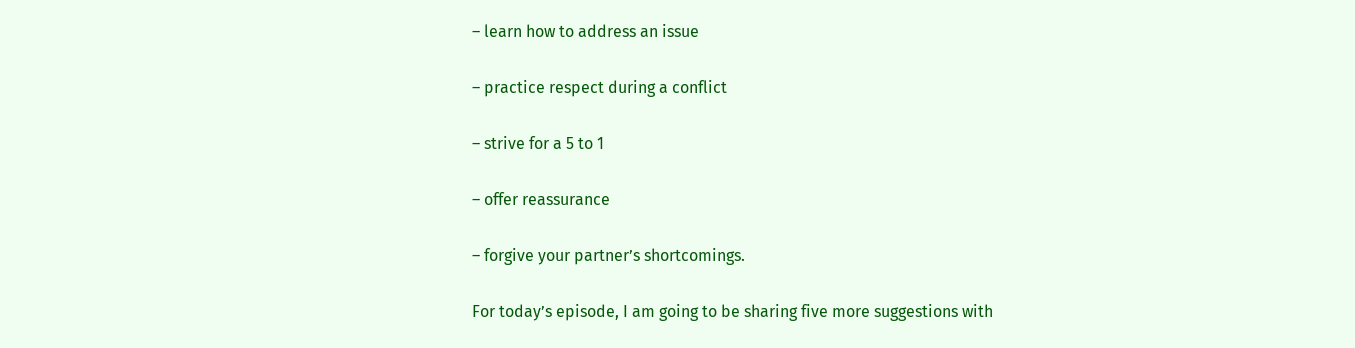– learn how to address an issue

– practice respect during a conflict

– strive for a 5 to 1

– offer reassurance

– forgive your partner’s shortcomings.

For today’s episode, I am going to be sharing five more suggestions with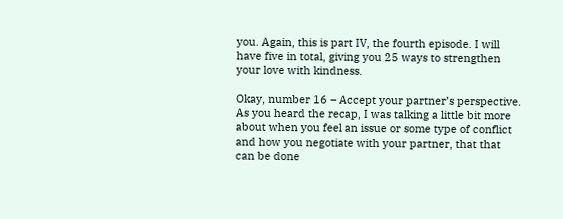you. Again, this is part IV, the fourth episode. I will have five in total, giving you 25 ways to strengthen your love with kindness.

Okay, number 16 – Accept your partner’s perspective. As you heard the recap, I was talking a little bit more about when you feel an issue or some type of conflict and how you negotiate with your partner, that that can be done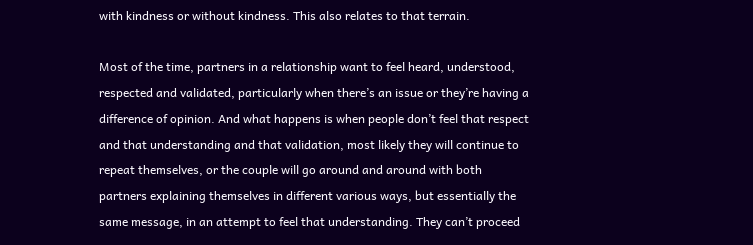with kindness or without kindness. This also relates to that terrain.

Most of the time, partners in a relationship want to feel heard, understood, respected and validated, particularly when there’s an issue or they’re having a difference of opinion. And what happens is when people don’t feel that respect and that understanding and that validation, most likely they will continue to repeat themselves, or the couple will go around and around with both partners explaining themselves in different various ways, but essentially the same message, in an attempt to feel that understanding. They can’t proceed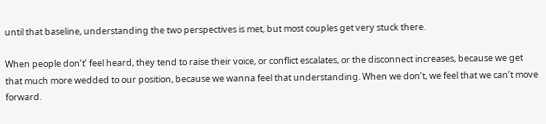until that baseline, understanding the two perspectives is met, but most couples get very stuck there.

When people don’t’ feel heard, they tend to raise their voice, or conflict escalates, or the disconnect increases, because we get that much more wedded to our position, because we wanna feel that understanding. When we don’t, we feel that we can’t move forward.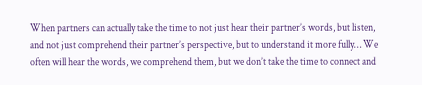When partners can actually take the time to not just hear their partner’s words, but listen, and not just comprehend their partner’s perspective, but to understand it more fully… We often will hear the words, we comprehend them, but we don’t take the time to connect and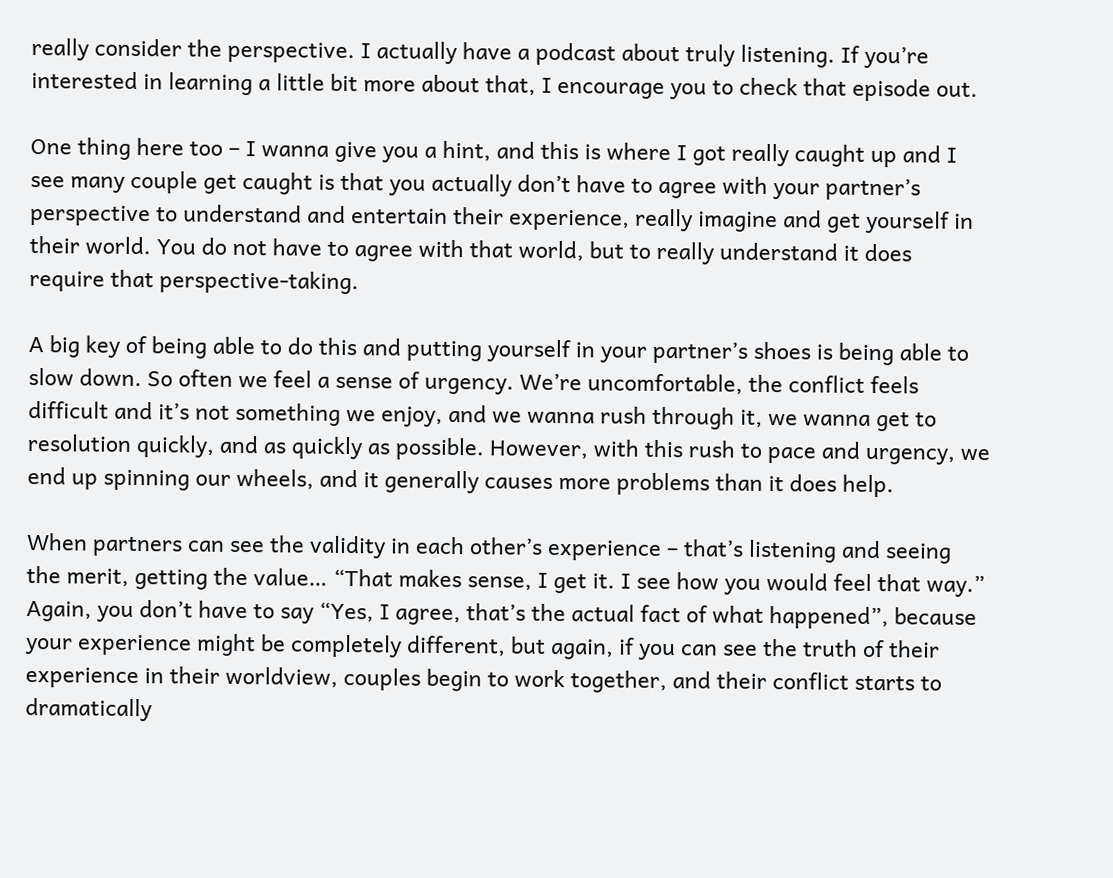really consider the perspective. I actually have a podcast about truly listening. If you’re interested in learning a little bit more about that, I encourage you to check that episode out.

One thing here too – I wanna give you a hint, and this is where I got really caught up and I see many couple get caught is that you actually don’t have to agree with your partner’s perspective to understand and entertain their experience, really imagine and get yourself in their world. You do not have to agree with that world, but to really understand it does require that perspective-taking.

A big key of being able to do this and putting yourself in your partner’s shoes is being able to slow down. So often we feel a sense of urgency. We’re uncomfortable, the conflict feels difficult and it’s not something we enjoy, and we wanna rush through it, we wanna get to resolution quickly, and as quickly as possible. However, with this rush to pace and urgency, we end up spinning our wheels, and it generally causes more problems than it does help.

When partners can see the validity in each other’s experience – that’s listening and seeing the merit, getting the value… “That makes sense, I get it. I see how you would feel that way.” Again, you don’t have to say “Yes, I agree, that’s the actual fact of what happened”, because your experience might be completely different, but again, if you can see the truth of their experience in their worldview, couples begin to work together, and their conflict starts to dramatically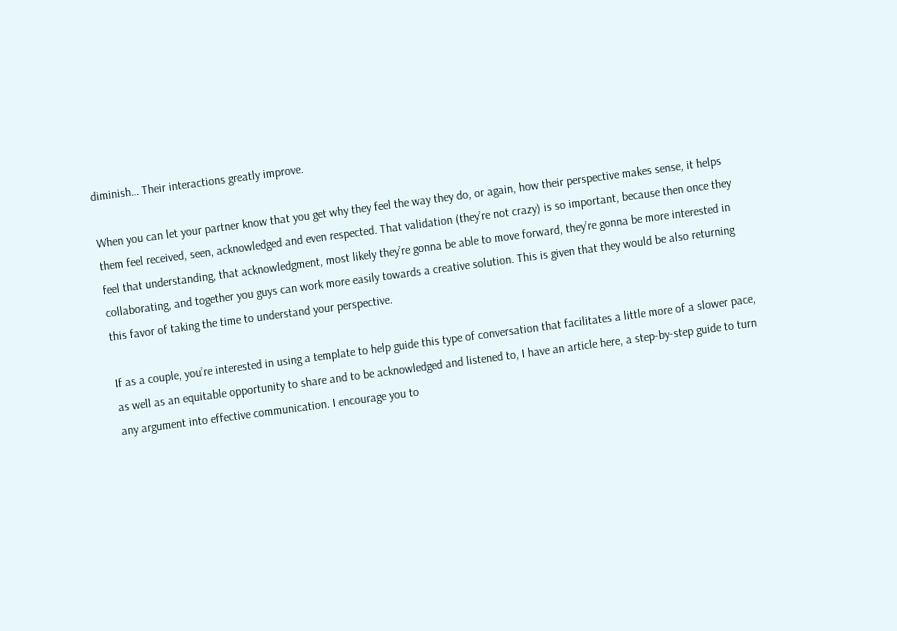diminish… Their interactions greatly improve.

When you can let your partner know that you get why they feel the way they do, or again, how their perspective makes sense, it helps them feel received, seen, acknowledged and even respected. That validation (they’re not crazy) is so important, because then once they feel that understanding, that acknowledgment, most likely they’re gonna be able to move forward, they’re gonna be more interested in collaborating, and together you guys can work more easily towards a creative solution. This is given that they would be also returning this favor of taking the time to understand your perspective.

If as a couple, you’re interested in using a template to help guide this type of conversation that facilitates a little more of a slower pace, as well as an equitable opportunity to share and to be acknowledged and listened to, I have an article here, a step-by-step guide to turn any argument into effective communication. I encourage you to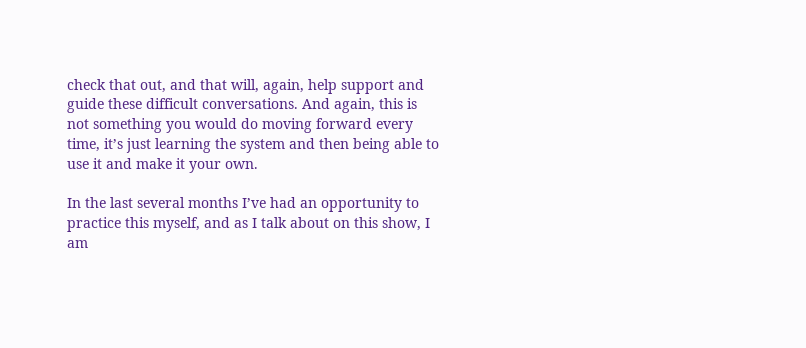check that out, and that will, again, help support and guide these difficult conversations. And again, this is not something you would do moving forward every time, it’s just learning the system and then being able to use it and make it your own.

In the last several months I’ve had an opportunity to practice this myself, and as I talk about on this show, I am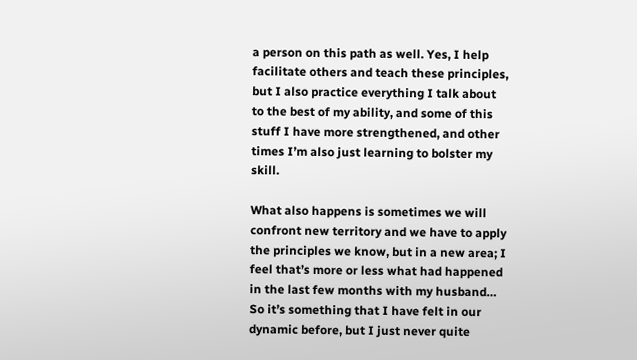a person on this path as well. Yes, I help facilitate others and teach these principles, but I also practice everything I talk about to the best of my ability, and some of this stuff I have more strengthened, and other times I’m also just learning to bolster my skill.

What also happens is sometimes we will confront new territory and we have to apply the principles we know, but in a new area; I feel that’s more or less what had happened in the last few months with my husband… So it’s something that I have felt in our dynamic before, but I just never quite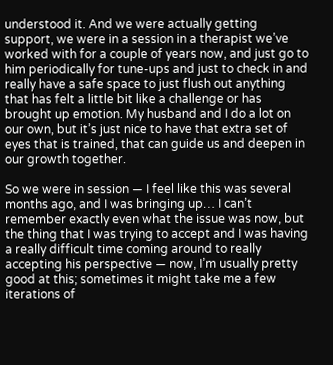understood it. And we were actually getting support, we were in a session in a therapist we’ve worked with for a couple of years now, and just go to him periodically for tune-ups and just to check in and really have a safe space to just flush out anything that has felt a little bit like a challenge or has brought up emotion. My husband and I do a lot on our own, but it’s just nice to have that extra set of eyes that is trained, that can guide us and deepen in our growth together.

So we were in session — I feel like this was several months ago, and I was bringing up… I can’t remember exactly even what the issue was now, but the thing that I was trying to accept and I was having a really difficult time coming around to really accepting his perspective — now, I’m usually pretty good at this; sometimes it might take me a few iterations of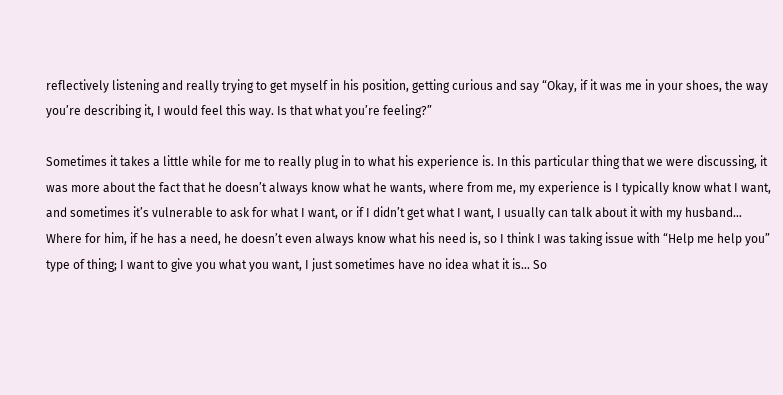reflectively listening and really trying to get myself in his position, getting curious and say “Okay, if it was me in your shoes, the way you’re describing it, I would feel this way. Is that what you’re feeling?”

Sometimes it takes a little while for me to really plug in to what his experience is. In this particular thing that we were discussing, it was more about the fact that he doesn’t always know what he wants, where from me, my experience is I typically know what I want, and sometimes it’s vulnerable to ask for what I want, or if I didn’t get what I want, I usually can talk about it with my husband… Where for him, if he has a need, he doesn’t even always know what his need is, so I think I was taking issue with “Help me help you” type of thing; I want to give you what you want, I just sometimes have no idea what it is… So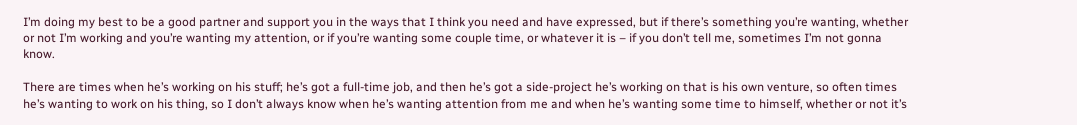I’m doing my best to be a good partner and support you in the ways that I think you need and have expressed, but if there’s something you’re wanting, whether or not I’m working and you’re wanting my attention, or if you’re wanting some couple time, or whatever it is – if you don’t tell me, sometimes I’m not gonna know.

There are times when he’s working on his stuff; he’s got a full-time job, and then he’s got a side-project he’s working on that is his own venture, so often times he’s wanting to work on his thing, so I don’t always know when he’s wanting attention from me and when he’s wanting some time to himself, whether or not it’s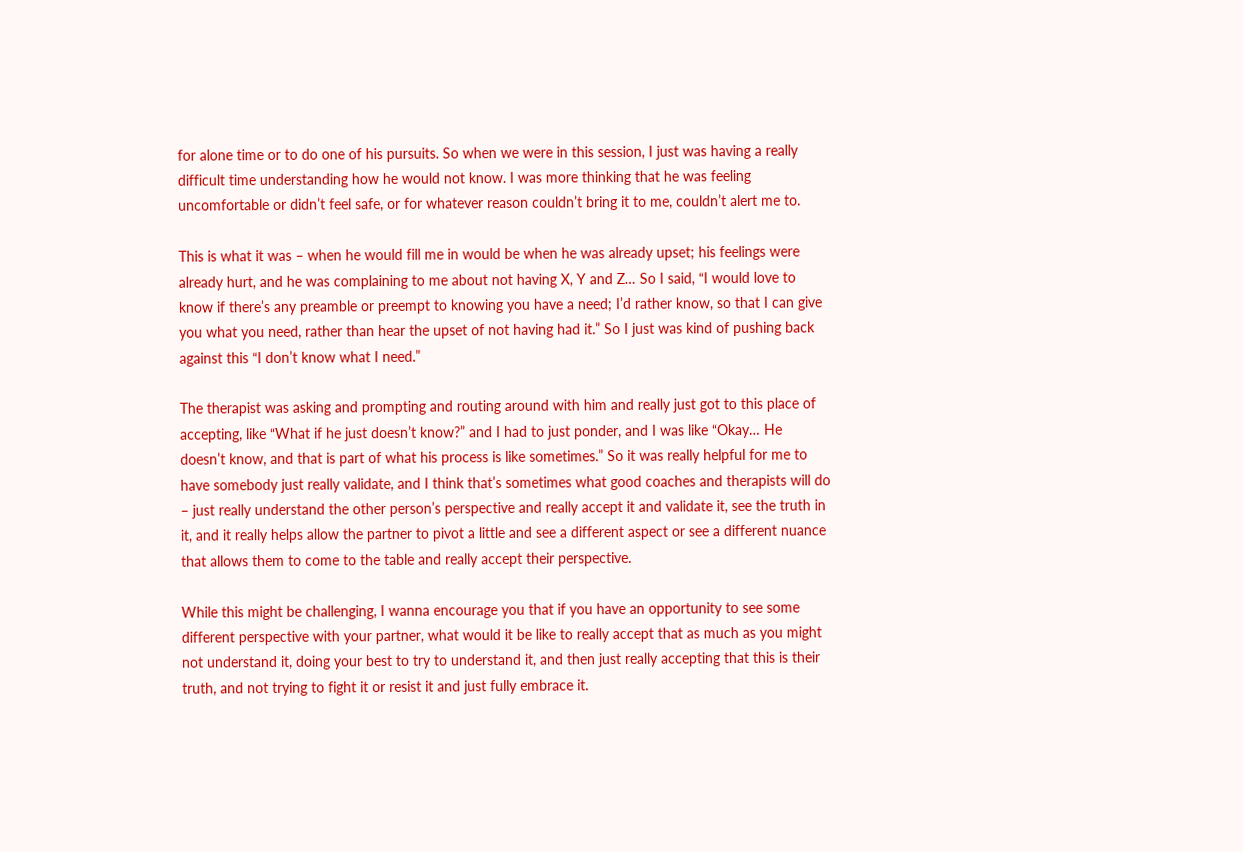for alone time or to do one of his pursuits. So when we were in this session, I just was having a really difficult time understanding how he would not know. I was more thinking that he was feeling uncomfortable or didn’t feel safe, or for whatever reason couldn’t bring it to me, couldn’t alert me to.

This is what it was – when he would fill me in would be when he was already upset; his feelings were already hurt, and he was complaining to me about not having X, Y and Z… So I said, “I would love to know if there’s any preamble or preempt to knowing you have a need; I’d rather know, so that I can give you what you need, rather than hear the upset of not having had it.” So I just was kind of pushing back against this “I don’t know what I need.”

The therapist was asking and prompting and routing around with him and really just got to this place of accepting, like “What if he just doesn’t know?” and I had to just ponder, and I was like “Okay… He doesn’t know, and that is part of what his process is like sometimes.” So it was really helpful for me to have somebody just really validate, and I think that’s sometimes what good coaches and therapists will do – just really understand the other person’s perspective and really accept it and validate it, see the truth in it, and it really helps allow the partner to pivot a little and see a different aspect or see a different nuance that allows them to come to the table and really accept their perspective.

While this might be challenging, I wanna encourage you that if you have an opportunity to see some different perspective with your partner, what would it be like to really accept that as much as you might not understand it, doing your best to try to understand it, and then just really accepting that this is their truth, and not trying to fight it or resist it and just fully embrace it.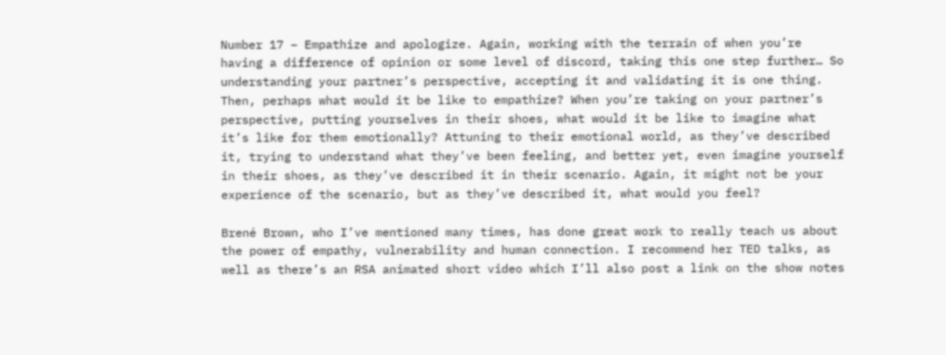Number 17 – Empathize and apologize. Again, working with the terrain of when you’re having a difference of opinion or some level of discord, taking this one step further… So understanding your partner’s perspective, accepting it and validating it is one thing. Then, perhaps what would it be like to empathize? When you’re taking on your partner’s perspective, putting yourselves in their shoes, what would it be like to imagine what it’s like for them emotionally? Attuning to their emotional world, as they’ve described it, trying to understand what they’ve been feeling, and better yet, even imagine yourself in their shoes, as they’ve described it in their scenario. Again, it might not be your experience of the scenario, but as they’ve described it, what would you feel?

Brené Brown, who I’ve mentioned many times, has done great work to really teach us about the power of empathy, vulnerability and human connection. I recommend her TED talks, as well as there’s an RSA animated short video which I’ll also post a link on the show notes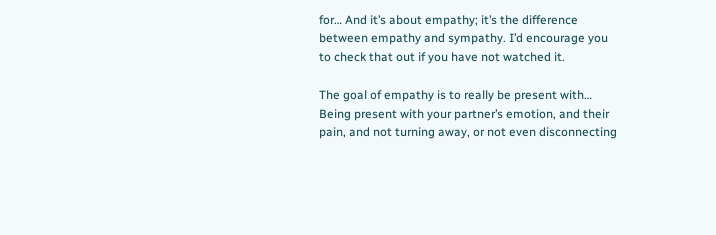for… And it’s about empathy; it’s the difference between empathy and sympathy. I’d encourage you to check that out if you have not watched it.

The goal of empathy is to really be present with… Being present with your partner’s emotion, and their pain, and not turning away, or not even disconnecting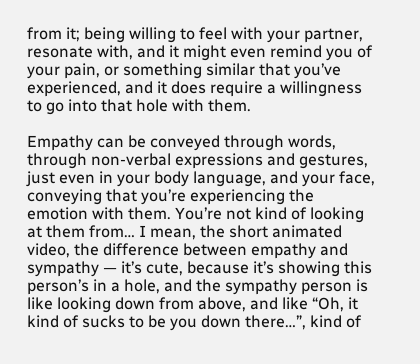from it; being willing to feel with your partner, resonate with, and it might even remind you of your pain, or something similar that you’ve experienced, and it does require a willingness to go into that hole with them.

Empathy can be conveyed through words, through non-verbal expressions and gestures, just even in your body language, and your face, conveying that you’re experiencing the emotion with them. You’re not kind of looking at them from… I mean, the short animated video, the difference between empathy and sympathy — it’s cute, because it’s showing this person’s in a hole, and the sympathy person is like looking down from above, and like “Oh, it kind of sucks to be you down there…”, kind of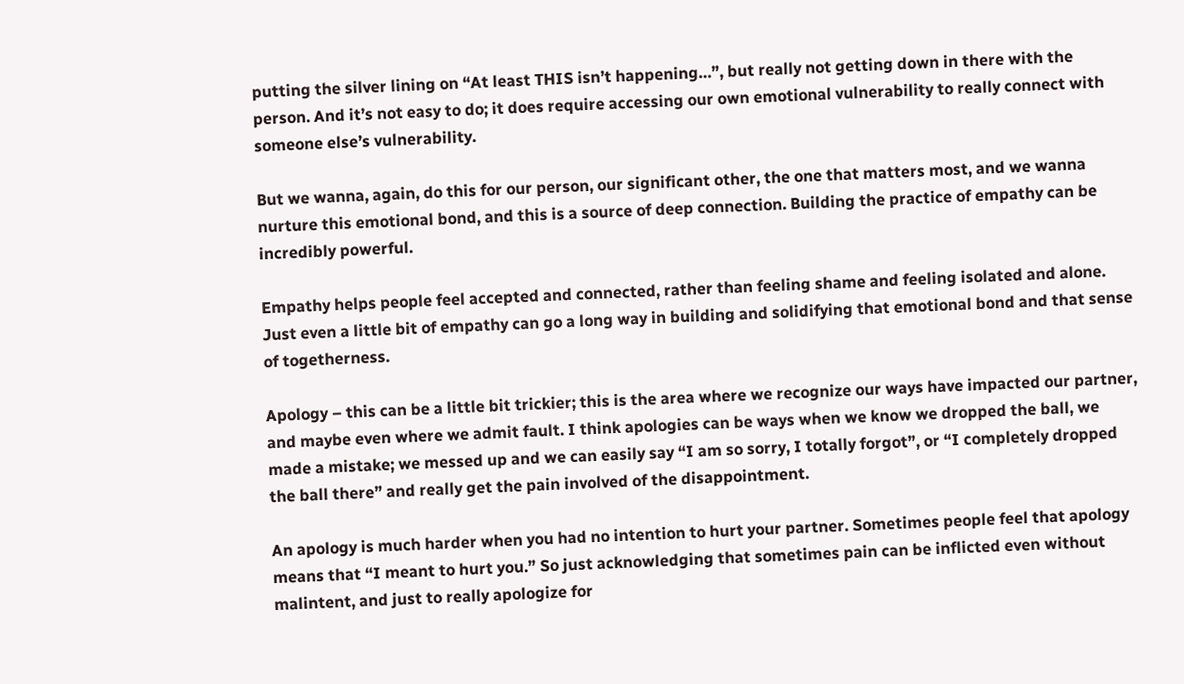putting the silver lining on “At least THIS isn’t happening…”, but really not getting down in there with the person. And it’s not easy to do; it does require accessing our own emotional vulnerability to really connect with someone else’s vulnerability.

But we wanna, again, do this for our person, our significant other, the one that matters most, and we wanna nurture this emotional bond, and this is a source of deep connection. Building the practice of empathy can be incredibly powerful.

Empathy helps people feel accepted and connected, rather than feeling shame and feeling isolated and alone. Just even a little bit of empathy can go a long way in building and solidifying that emotional bond and that sense of togetherness.

Apology – this can be a little bit trickier; this is the area where we recognize our ways have impacted our partner, and maybe even where we admit fault. I think apologies can be ways when we know we dropped the ball, we made a mistake; we messed up and we can easily say “I am so sorry, I totally forgot”, or “I completely dropped the ball there” and really get the pain involved of the disappointment.

An apology is much harder when you had no intention to hurt your partner. Sometimes people feel that apology means that “I meant to hurt you.” So just acknowledging that sometimes pain can be inflicted even without malintent, and just to really apologize for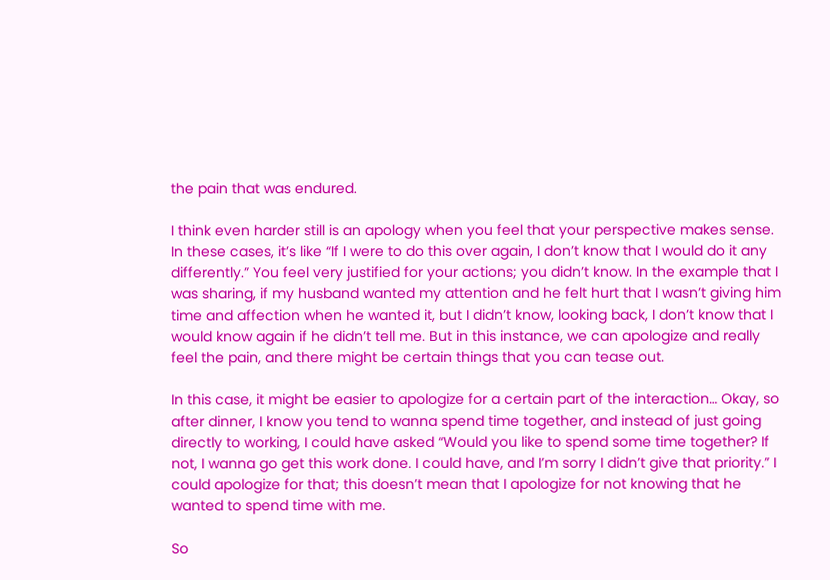the pain that was endured.

I think even harder still is an apology when you feel that your perspective makes sense. In these cases, it’s like “If I were to do this over again, I don’t know that I would do it any differently.” You feel very justified for your actions; you didn’t know. In the example that I was sharing, if my husband wanted my attention and he felt hurt that I wasn’t giving him time and affection when he wanted it, but I didn’t know, looking back, I don’t know that I would know again if he didn’t tell me. But in this instance, we can apologize and really feel the pain, and there might be certain things that you can tease out.

In this case, it might be easier to apologize for a certain part of the interaction… Okay, so after dinner, I know you tend to wanna spend time together, and instead of just going directly to working, I could have asked “Would you like to spend some time together? If not, I wanna go get this work done. I could have, and I’m sorry I didn’t give that priority.” I could apologize for that; this doesn’t mean that I apologize for not knowing that he wanted to spend time with me.

So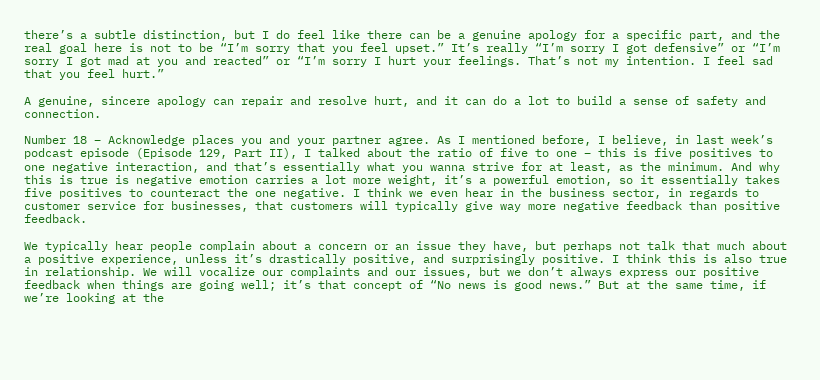there’s a subtle distinction, but I do feel like there can be a genuine apology for a specific part, and the real goal here is not to be “I’m sorry that you feel upset.” It’s really “I’m sorry I got defensive” or “I’m sorry I got mad at you and reacted” or “I’m sorry I hurt your feelings. That’s not my intention. I feel sad that you feel hurt.”

A genuine, sincere apology can repair and resolve hurt, and it can do a lot to build a sense of safety and connection.

Number 18 – Acknowledge places you and your partner agree. As I mentioned before, I believe, in last week’s podcast episode (Episode 129, Part II), I talked about the ratio of five to one – this is five positives to one negative interaction, and that’s essentially what you wanna strive for at least, as the minimum. And why this is true is negative emotion carries a lot more weight, it’s a powerful emotion, so it essentially takes five positives to counteract the one negative. I think we even hear in the business sector, in regards to customer service for businesses, that customers will typically give way more negative feedback than positive feedback.

We typically hear people complain about a concern or an issue they have, but perhaps not talk that much about a positive experience, unless it’s drastically positive, and surprisingly positive. I think this is also true in relationship. We will vocalize our complaints and our issues, but we don’t always express our positive feedback when things are going well; it’s that concept of “No news is good news.” But at the same time, if we’re looking at the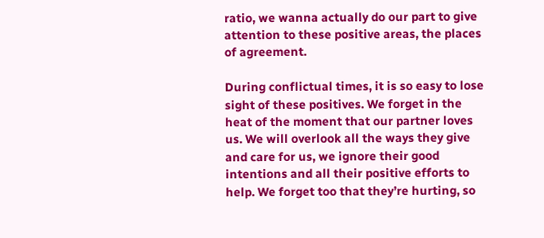ratio, we wanna actually do our part to give attention to these positive areas, the places of agreement.

During conflictual times, it is so easy to lose sight of these positives. We forget in the heat of the moment that our partner loves us. We will overlook all the ways they give and care for us, we ignore their good intentions and all their positive efforts to help. We forget too that they’re hurting, so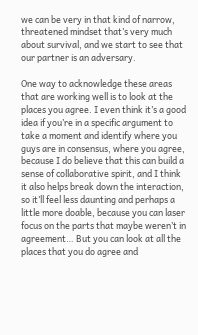we can be very in that kind of narrow, threatened mindset that’s very much about survival, and we start to see that our partner is an adversary.

One way to acknowledge these areas that are working well is to look at the places you agree. I even think it’s a good idea if you’re in a specific argument to take a moment and identify where you guys are in consensus, where you agree, because I do believe that this can build a sense of collaborative spirit, and I think it also helps break down the interaction, so it’ll feel less daunting and perhaps a little more doable, because you can laser focus on the parts that maybe weren’t in agreement… But you can look at all the places that you do agree and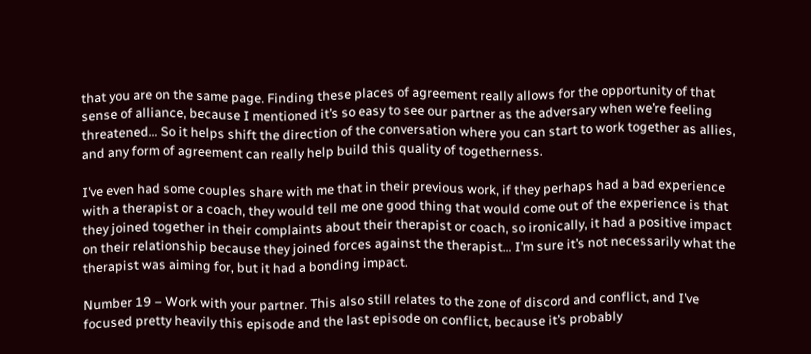that you are on the same page. Finding these places of agreement really allows for the opportunity of that sense of alliance, because I mentioned it’s so easy to see our partner as the adversary when we’re feeling threatened… So it helps shift the direction of the conversation where you can start to work together as allies, and any form of agreement can really help build this quality of togetherness.

I’ve even had some couples share with me that in their previous work, if they perhaps had a bad experience with a therapist or a coach, they would tell me one good thing that would come out of the experience is that they joined together in their complaints about their therapist or coach, so ironically, it had a positive impact on their relationship because they joined forces against the therapist… I’m sure it’s not necessarily what the therapist was aiming for, but it had a bonding impact.

Number 19 – Work with your partner. This also still relates to the zone of discord and conflict, and I’ve focused pretty heavily this episode and the last episode on conflict, because it’s probably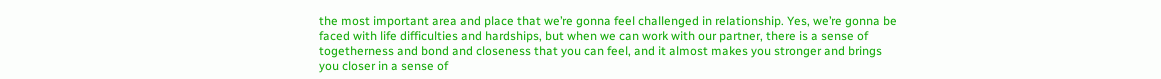the most important area and place that we’re gonna feel challenged in relationship. Yes, we’re gonna be faced with life difficulties and hardships, but when we can work with our partner, there is a sense of togetherness and bond and closeness that you can feel, and it almost makes you stronger and brings you closer in a sense of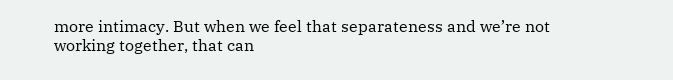more intimacy. But when we feel that separateness and we’re not working together, that can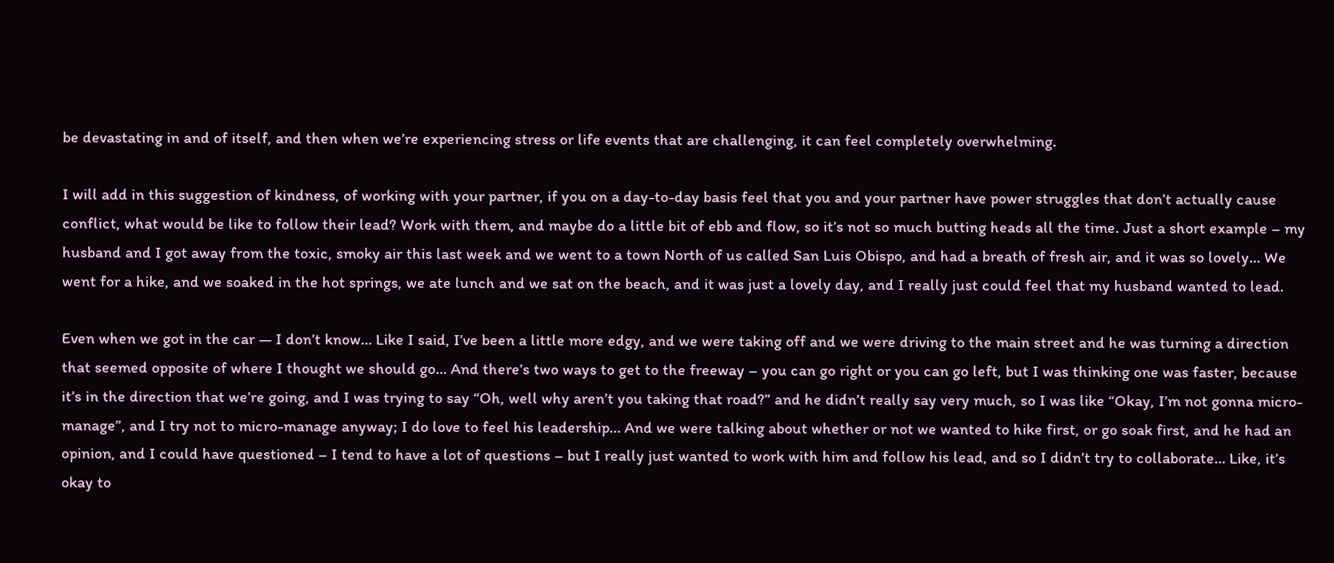be devastating in and of itself, and then when we’re experiencing stress or life events that are challenging, it can feel completely overwhelming.

I will add in this suggestion of kindness, of working with your partner, if you on a day-to-day basis feel that you and your partner have power struggles that don’t actually cause conflict, what would be like to follow their lead? Work with them, and maybe do a little bit of ebb and flow, so it’s not so much butting heads all the time. Just a short example – my husband and I got away from the toxic, smoky air this last week and we went to a town North of us called San Luis Obispo, and had a breath of fresh air, and it was so lovely… We went for a hike, and we soaked in the hot springs, we ate lunch and we sat on the beach, and it was just a lovely day, and I really just could feel that my husband wanted to lead.

Even when we got in the car — I don’t know… Like I said, I’ve been a little more edgy, and we were taking off and we were driving to the main street and he was turning a direction that seemed opposite of where I thought we should go… And there’s two ways to get to the freeway – you can go right or you can go left, but I was thinking one was faster, because it’s in the direction that we’re going, and I was trying to say “Oh, well why aren’t you taking that road?” and he didn’t really say very much, so I was like “Okay, I’m not gonna micro-manage”, and I try not to micro-manage anyway; I do love to feel his leadership… And we were talking about whether or not we wanted to hike first, or go soak first, and he had an opinion, and I could have questioned – I tend to have a lot of questions – but I really just wanted to work with him and follow his lead, and so I didn’t try to collaborate… Like, it’s okay to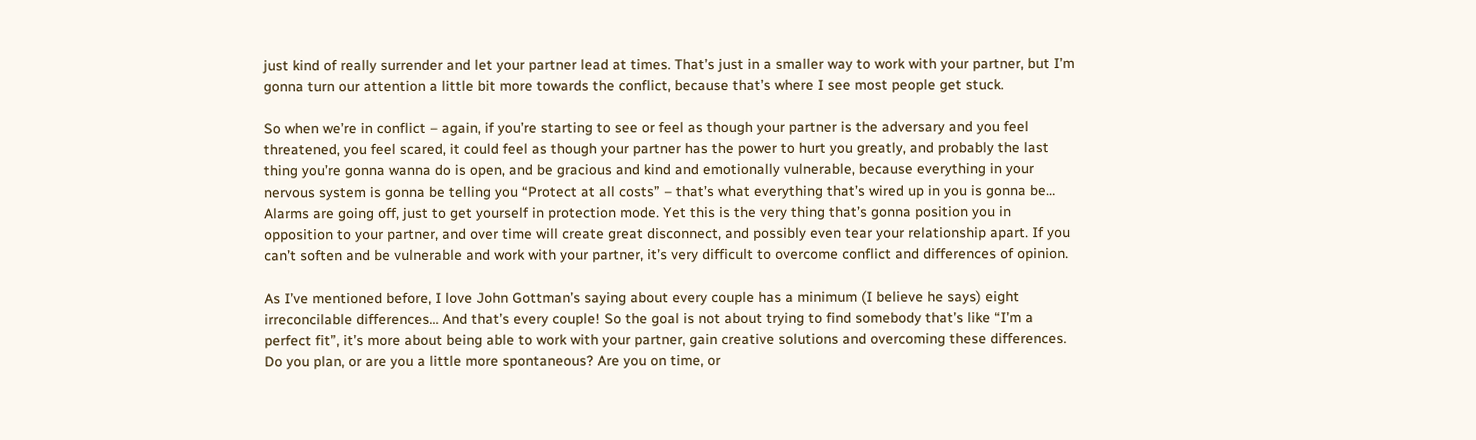just kind of really surrender and let your partner lead at times. That’s just in a smaller way to work with your partner, but I’m gonna turn our attention a little bit more towards the conflict, because that’s where I see most people get stuck.

So when we’re in conflict – again, if you’re starting to see or feel as though your partner is the adversary and you feel threatened, you feel scared, it could feel as though your partner has the power to hurt you greatly, and probably the last thing you’re gonna wanna do is open, and be gracious and kind and emotionally vulnerable, because everything in your nervous system is gonna be telling you “Protect at all costs” – that’s what everything that’s wired up in you is gonna be… Alarms are going off, just to get yourself in protection mode. Yet this is the very thing that’s gonna position you in opposition to your partner, and over time will create great disconnect, and possibly even tear your relationship apart. If you can’t soften and be vulnerable and work with your partner, it’s very difficult to overcome conflict and differences of opinion.

As I’ve mentioned before, I love John Gottman’s saying about every couple has a minimum (I believe he says) eight irreconcilable differences… And that’s every couple! So the goal is not about trying to find somebody that’s like “I’m a perfect fit”, it’s more about being able to work with your partner, gain creative solutions and overcoming these differences. Do you plan, or are you a little more spontaneous? Are you on time, or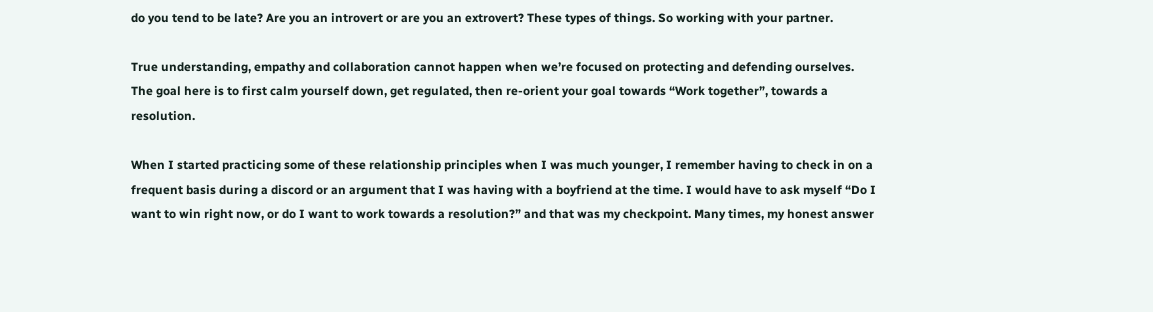do you tend to be late? Are you an introvert or are you an extrovert? These types of things. So working with your partner.

True understanding, empathy and collaboration cannot happen when we’re focused on protecting and defending ourselves. The goal here is to first calm yourself down, get regulated, then re-orient your goal towards “Work together”, towards a resolution.

When I started practicing some of these relationship principles when I was much younger, I remember having to check in on a frequent basis during a discord or an argument that I was having with a boyfriend at the time. I would have to ask myself “Do I want to win right now, or do I want to work towards a resolution?” and that was my checkpoint. Many times, my honest answer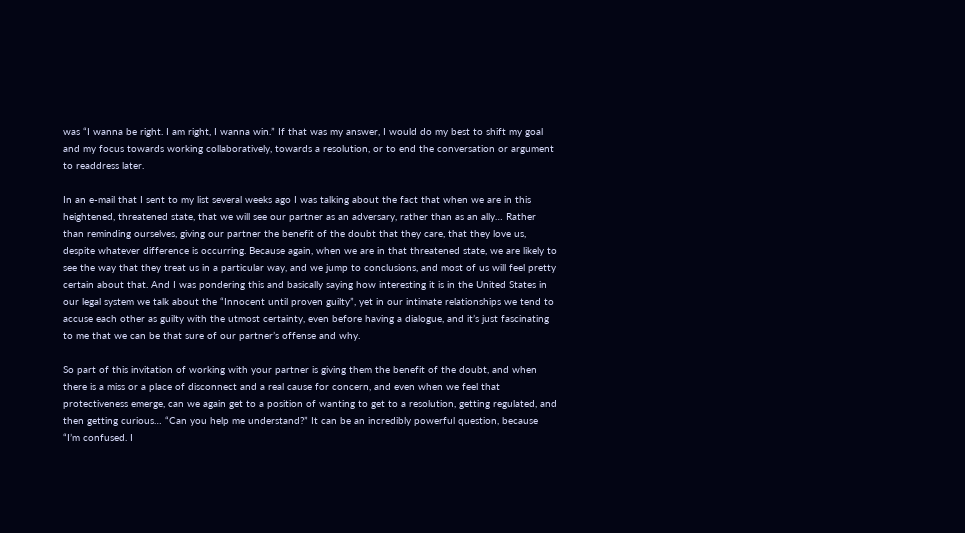was “I wanna be right. I am right, I wanna win.” If that was my answer, I would do my best to shift my goal and my focus towards working collaboratively, towards a resolution, or to end the conversation or argument to readdress later.

In an e-mail that I sent to my list several weeks ago I was talking about the fact that when we are in this heightened, threatened state, that we will see our partner as an adversary, rather than as an ally… Rather than reminding ourselves, giving our partner the benefit of the doubt that they care, that they love us, despite whatever difference is occurring. Because again, when we are in that threatened state, we are likely to see the way that they treat us in a particular way, and we jump to conclusions, and most of us will feel pretty certain about that. And I was pondering this and basically saying how interesting it is in the United States in our legal system we talk about the “Innocent until proven guilty”, yet in our intimate relationships we tend to accuse each other as guilty with the utmost certainty, even before having a dialogue, and it’s just fascinating to me that we can be that sure of our partner’s offense and why.

So part of this invitation of working with your partner is giving them the benefit of the doubt, and when there is a miss or a place of disconnect and a real cause for concern, and even when we feel that protectiveness emerge, can we again get to a position of wanting to get to a resolution, getting regulated, and then getting curious… “Can you help me understand?” It can be an incredibly powerful question, because “I’m confused. I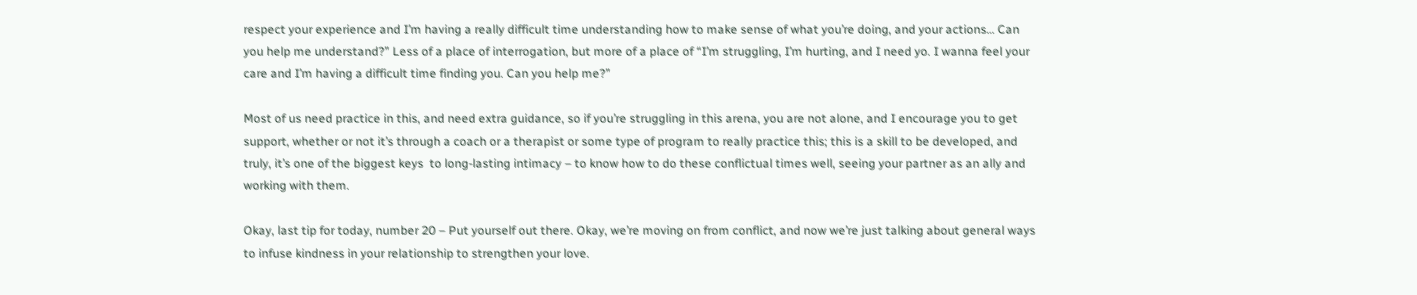respect your experience and I’m having a really difficult time understanding how to make sense of what you’re doing, and your actions… Can you help me understand?” Less of a place of interrogation, but more of a place of “I’m struggling, I’m hurting, and I need yo. I wanna feel your care and I’m having a difficult time finding you. Can you help me?”

Most of us need practice in this, and need extra guidance, so if you’re struggling in this arena, you are not alone, and I encourage you to get support, whether or not it’s through a coach or a therapist or some type of program to really practice this; this is a skill to be developed, and truly, it’s one of the biggest keys  to long-lasting intimacy – to know how to do these conflictual times well, seeing your partner as an ally and working with them.

Okay, last tip for today, number 20 – Put yourself out there. Okay, we’re moving on from conflict, and now we’re just talking about general ways to infuse kindness in your relationship to strengthen your love.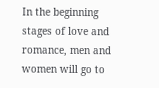In the beginning stages of love and romance, men and women will go to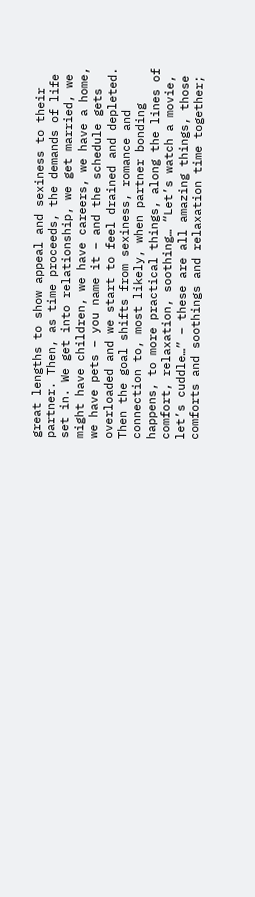great lengths to show appeal and sexiness to their partner. Then, as time proceeds, the demands of life set in. We get into relationship, we get married, we might have children, we have careers, we have a home, we have pets – you name it – and the schedule gets overloaded and we start to feel drained and depleted. Then the goal shifts from sexiness, romance and connection to, most likely, when partner bonding happens, to more practical things, along the lines of comfort, relaxation, soothing… “Let’s watch a movie, let’s cuddle…” – these are all amazing things, those comforts and soothings and relaxation time together;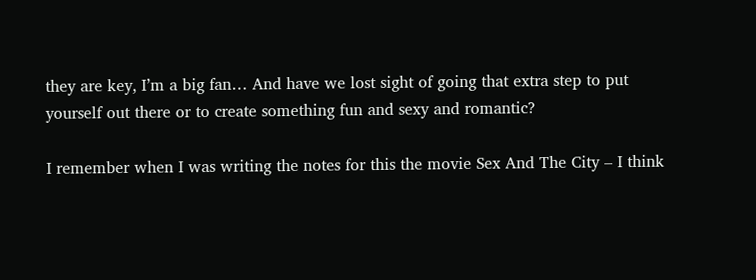they are key, I’m a big fan… And have we lost sight of going that extra step to put yourself out there or to create something fun and sexy and romantic?

I remember when I was writing the notes for this the movie Sex And The City – I think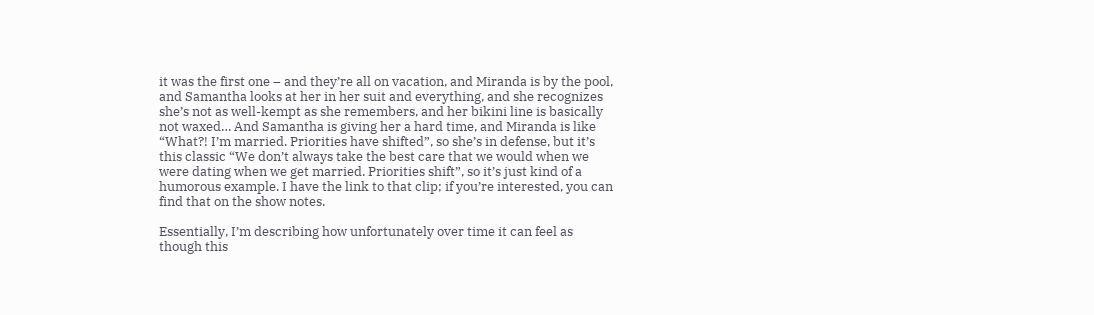it was the first one – and they’re all on vacation, and Miranda is by the pool, and Samantha looks at her in her suit and everything, and she recognizes she’s not as well-kempt as she remembers, and her bikini line is basically not waxed… And Samantha is giving her a hard time, and Miranda is like “What?! I’m married. Priorities have shifted”, so she’s in defense, but it’s this classic “We don’t always take the best care that we would when we were dating when we get married. Priorities shift”, so it’s just kind of a humorous example. I have the link to that clip; if you’re interested, you can find that on the show notes.

Essentially, I’m describing how unfortunately over time it can feel as though this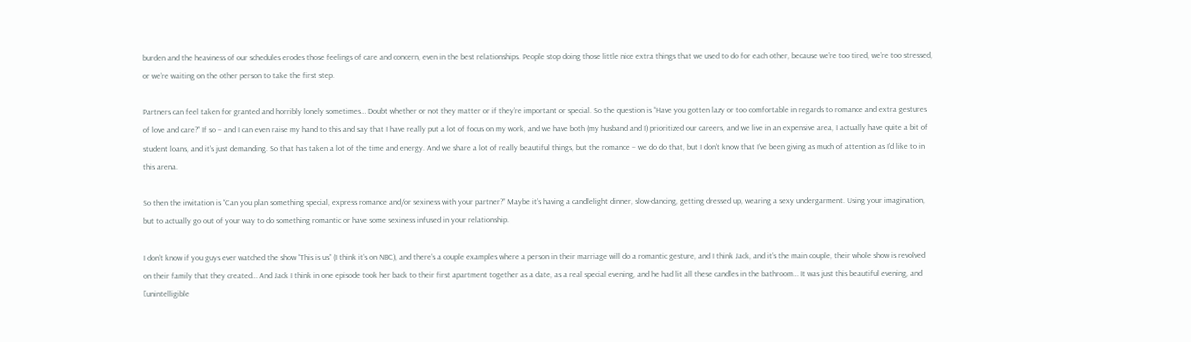burden and the heaviness of our schedules erodes those feelings of care and concern, even in the best relationships. People stop doing those little nice extra things that we used to do for each other, because we’re too tired, we’re too stressed, or we’re waiting on the other person to take the first step.

Partners can feel taken for granted and horribly lonely sometimes… Doubt whether or not they matter or if they’re important or special. So the question is “Have you gotten lazy or too comfortable in regards to romance and extra gestures of love and care?” If so – and I can even raise my hand to this and say that I have really put a lot of focus on my work, and we have both (my husband and I) prioritized our careers, and we live in an expensive area, I actually have quite a bit of student loans, and it’s just demanding. So that has taken a lot of the time and energy. And we share a lot of really beautiful things, but the romance – we do do that, but I don’t know that I’ve been giving as much of attention as I’d like to in this arena.

So then the invitation is “Can you plan something special, express romance and/or sexiness with your partner?” Maybe it’s having a candlelight dinner, slow-dancing, getting dressed up, wearing a sexy undergarment. Using your imagination, but to actually go out of your way to do something romantic or have some sexiness infused in your relationship.

I don’t know if you guys ever watched the show “This is us” (I think it’s on NBC), and there’s a couple examples where a person in their marriage will do a romantic gesture, and I think Jack, and it’s the main couple, their whole show is revolved on their family that they created… And Jack I think in one episode took her back to their first apartment together as a date, as a real special evening, and he had lit all these candles in the bathroom… It was just this beautiful evening, and [unintelligible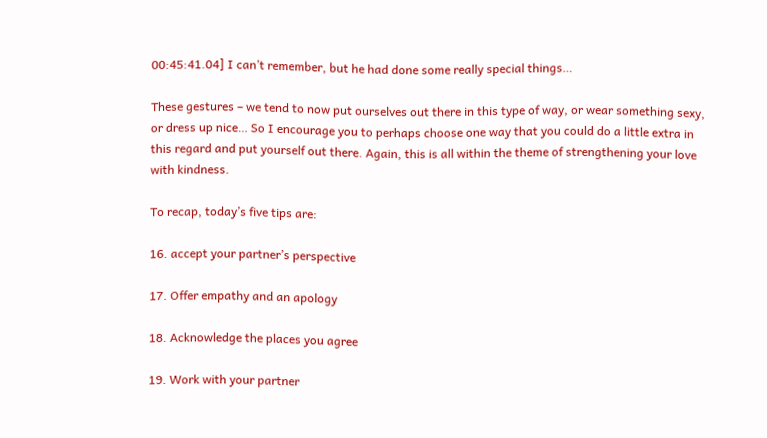00:45:41.04] I can’t remember, but he had done some really special things…

These gestures – we tend to now put ourselves out there in this type of way, or wear something sexy, or dress up nice… So I encourage you to perhaps choose one way that you could do a little extra in this regard and put yourself out there. Again, this is all within the theme of strengthening your love with kindness.

To recap, today’s five tips are:

16. accept your partner’s perspective

17. Offer empathy and an apology

18. Acknowledge the places you agree

19. Work with your partner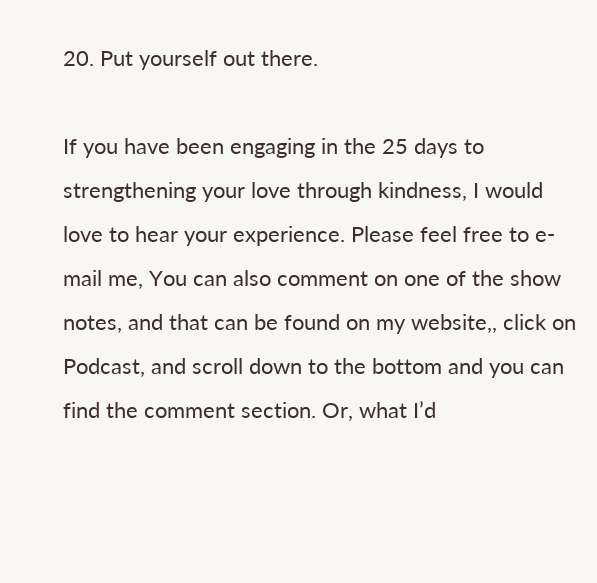20. Put yourself out there.

If you have been engaging in the 25 days to strengthening your love through kindness, I would love to hear your experience. Please feel free to e-mail me, You can also comment on one of the show notes, and that can be found on my website,, click on Podcast, and scroll down to the bottom and you can find the comment section. Or, what I’d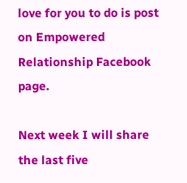love for you to do is post on Empowered Relationship Facebook page.

Next week I will share the last five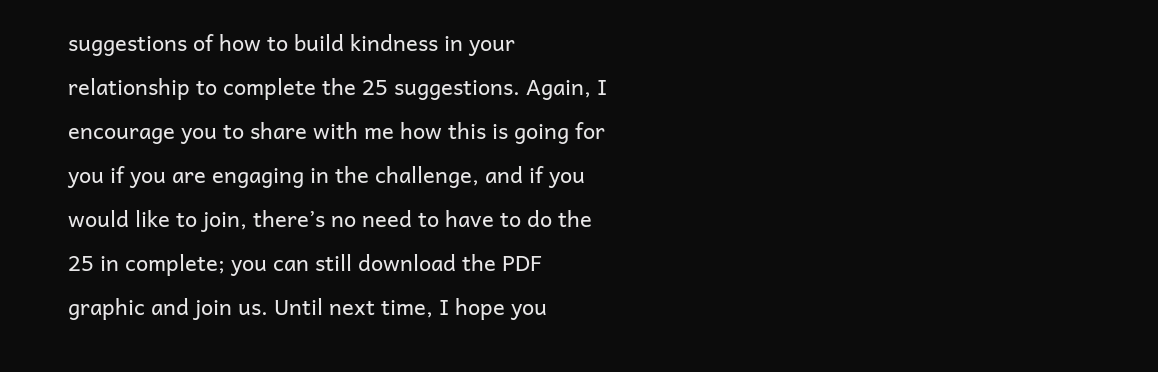suggestions of how to build kindness in your relationship to complete the 25 suggestions. Again, I encourage you to share with me how this is going for you if you are engaging in the challenge, and if you would like to join, there’s no need to have to do the 25 in complete; you can still download the PDF graphic and join us. Until next time, I hope you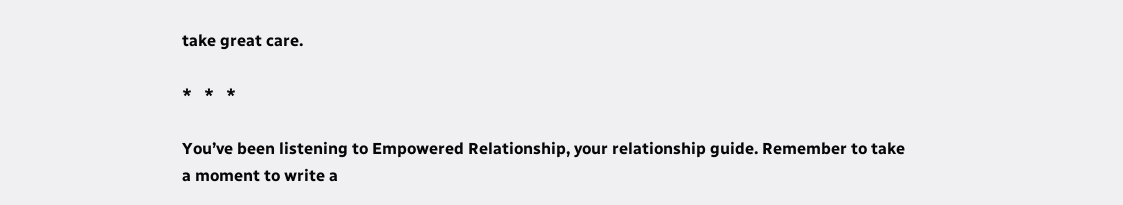take great care.

*   *   *

You’ve been listening to Empowered Relationship, your relationship guide. Remember to take a moment to write a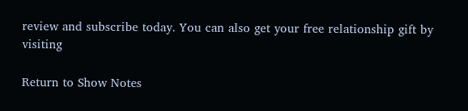review and subscribe today. You can also get your free relationship gift by visiting

Return to Show Notes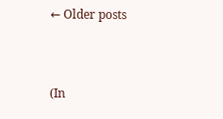← Older posts



(In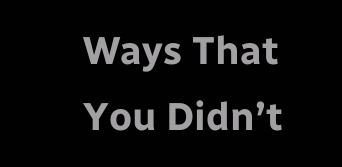Ways That You Didn’t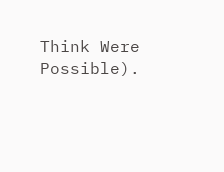Think Were Possible).